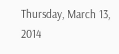Thursday, March 13, 2014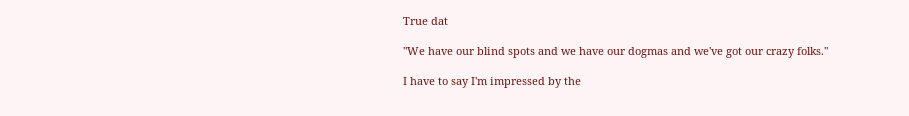True dat

"We have our blind spots and we have our dogmas and we've got our crazy folks."

I have to say I'm impressed by the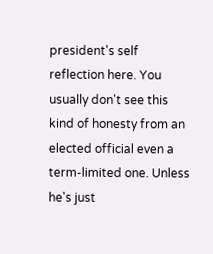president's self reflection here. You usually don't see this kind of honesty from an elected official even a term-limited one. Unless he's just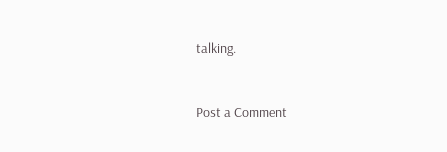talking.


Post a Comment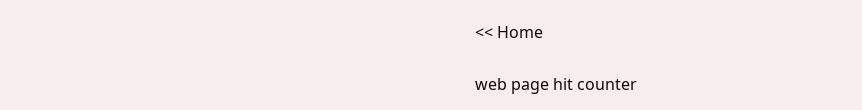<< Home

web page hit counter